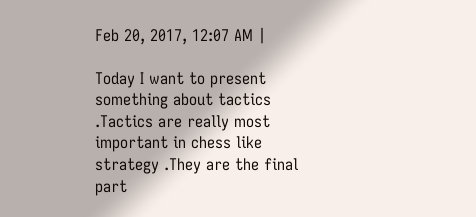Feb 20, 2017, 12:07 AM |

Today I want to present something about tactics .Tactics are really most important in chess like strategy .They are the final part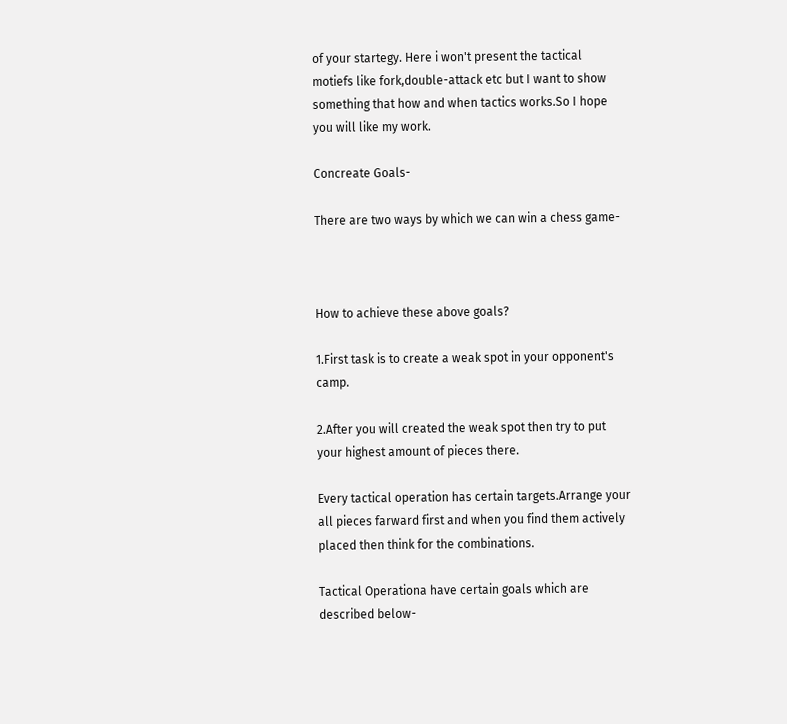of your startegy. Here i won't present the tactical motiefs like fork,double-attack etc but I want to show something that how and when tactics works.So I hope you will like my work.

Concreate Goals-

There are two ways by which we can win a chess game-



How to achieve these above goals?

1.First task is to create a weak spot in your opponent's camp.

2.After you will created the weak spot then try to put your highest amount of pieces there.

Every tactical operation has certain targets.Arrange your all pieces farward first and when you find them actively placed then think for the combinations.

Tactical Operationa have certain goals which are described below-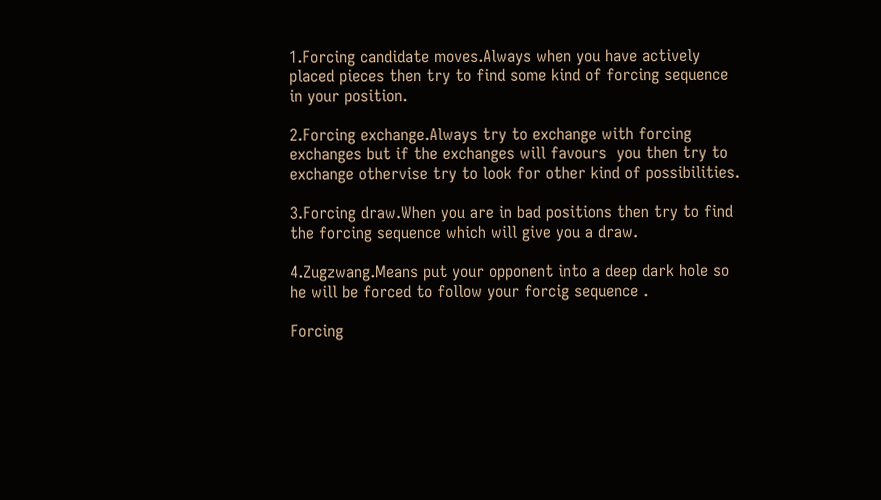1.Forcing candidate moves.Always when you have actively placed pieces then try to find some kind of forcing sequence in your position.

2.Forcing exchange.Always try to exchange with forcing exchanges but if the exchanges will favours  you then try to exchange othervise try to look for other kind of possibilities.

3.Forcing draw.When you are in bad positions then try to find the forcing sequence which will give you a draw.

4.Zugzwang.Means put your opponent into a deep dark hole so he will be forced to follow your forcig sequence .

Forcing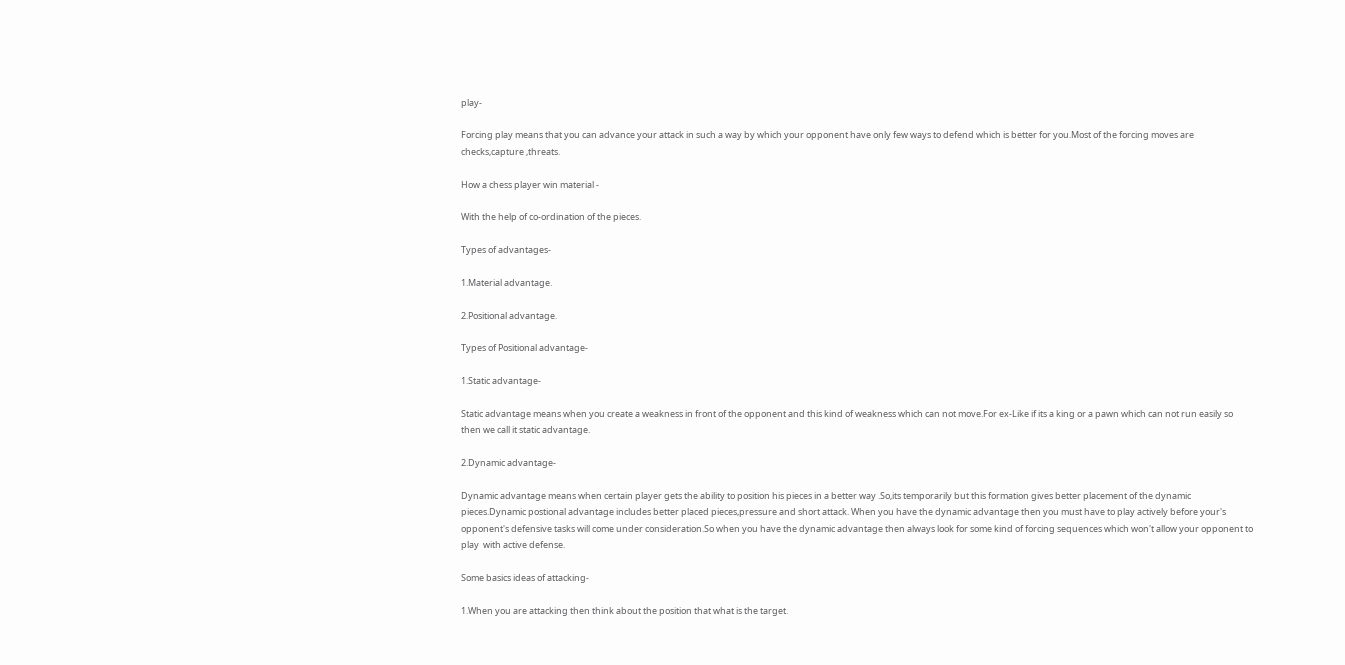play-

Forcing play means that you can advance your attack in such a way by which your opponent have only few ways to defend which is better for you.Most of the forcing moves are checks,capture ,threats.

How a chess player win material -

With the help of co-ordination of the pieces.

Types of advantages-

1.Material advantage.

2.Positional advantage.

Types of Positional advantage-

1.Static advantage-

Static advantage means when you create a weakness in front of the opponent and this kind of weakness which can not move.For ex-Like if its a king or a pawn which can not run easily so then we call it static advantage.

2.Dynamic advantage-

Dynamic advantage means when certain player gets the ability to position his pieces in a better way .So,its temporarily but this formation gives better placement of the dynamic pieces.Dynamic postional advantage includes better placed pieces,pressure and short attack. When you have the dynamic advantage then you must have to play actively before your's opponent's defensive tasks will come under consideration.So when you have the dynamic advantage then always look for some kind of forcing sequences which won't allow your opponent to play  with active defense.

Some basics ideas of attacking-

1.When you are attacking then think about the position that what is the target.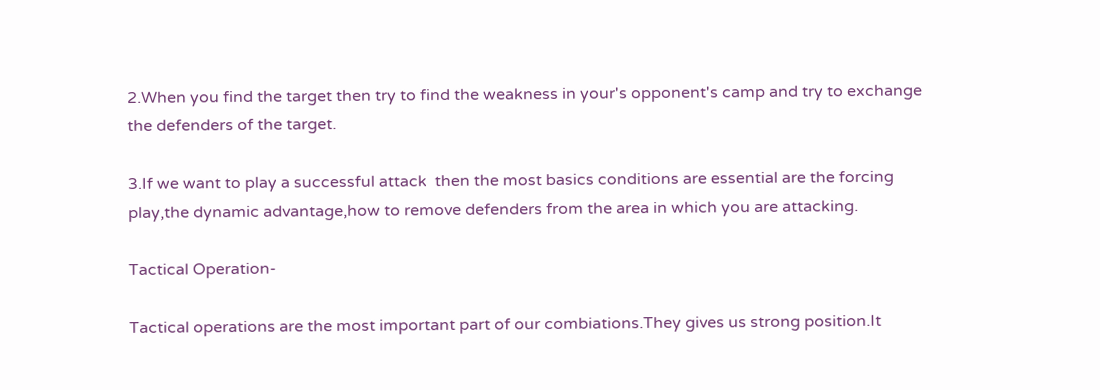2.When you find the target then try to find the weakness in your's opponent's camp and try to exchange the defenders of the target.

3.If we want to play a successful attack  then the most basics conditions are essential are the forcing play,the dynamic advantage,how to remove defenders from the area in which you are attacking.

Tactical Operation-

Tactical operations are the most important part of our combiations.They gives us strong position.It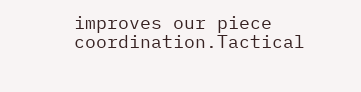improves our piece coordination.Tactical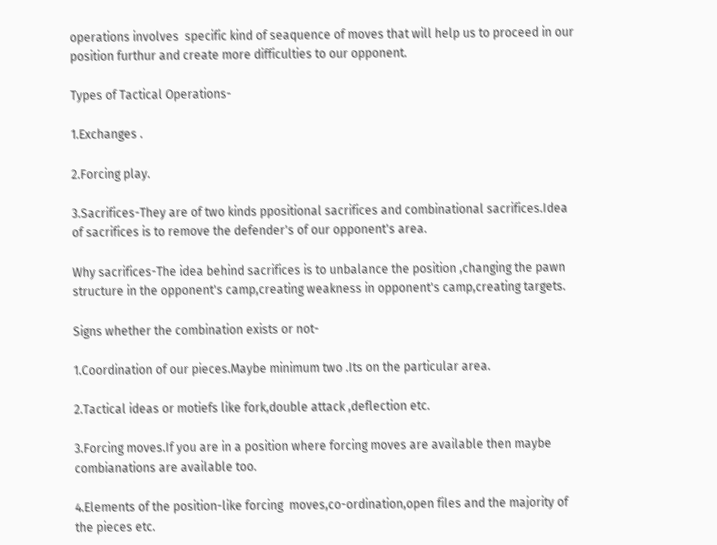operations involves  specific kind of seaquence of moves that will help us to proceed in our position furthur and create more difficulties to our opponent.

Types of Tactical Operations-

1.Exchanges .

2.Forcing play.

3.Sacrifices-They are of two kinds ppositional sacrifices and combinational sacrifices.Idea of sacrifices is to remove the defender's of our opponent's area.

Why sacrifices-The idea behind sacrifices is to unbalance the position ,changing the pawn structure in the opponent's camp,creating weakness in opponent's camp,creating targets.

Signs whether the combination exists or not-

1.Coordination of our pieces.Maybe minimum two .Its on the particular area.

2.Tactical ideas or motiefs like fork,double attack ,deflection etc.

3.Forcing moves.If you are in a position where forcing moves are available then maybe combianations are available too.

4.Elements of the position-like forcing  moves,co-ordination,open files and the majority of the pieces etc.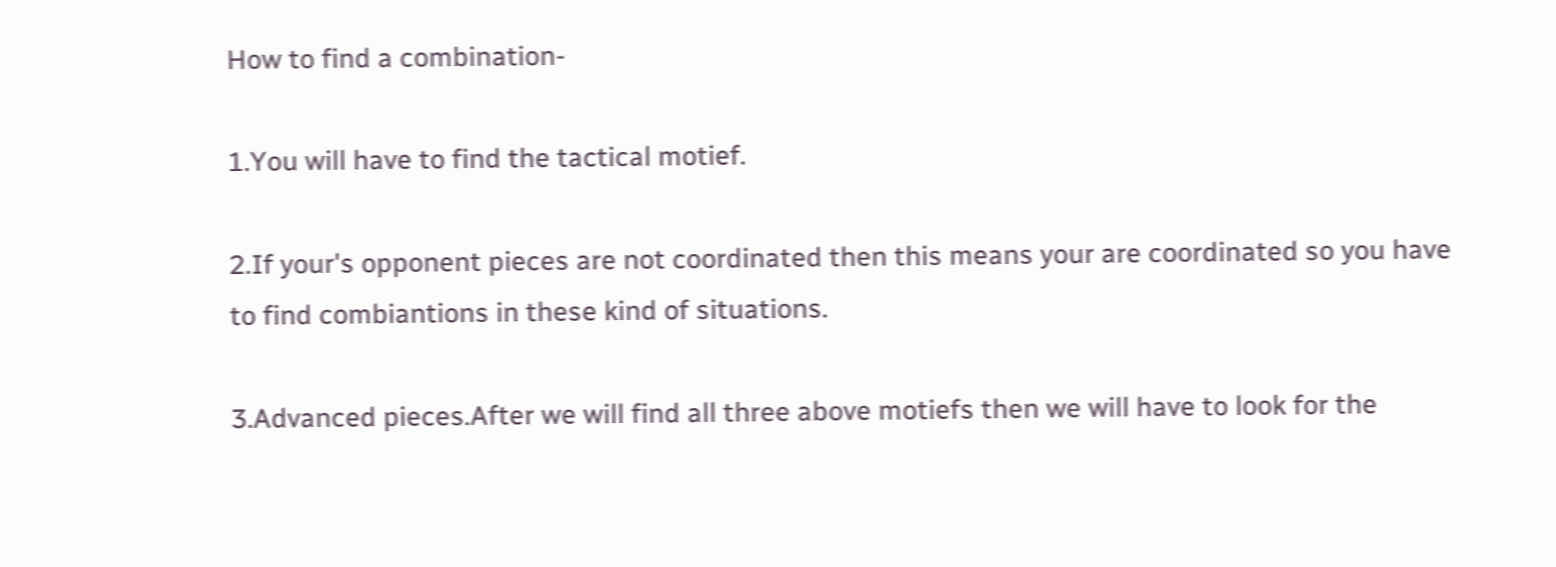How to find a combination-

1.You will have to find the tactical motief.

2.If your's opponent pieces are not coordinated then this means your are coordinated so you have to find combiantions in these kind of situations.

3.Advanced pieces.After we will find all three above motiefs then we will have to look for the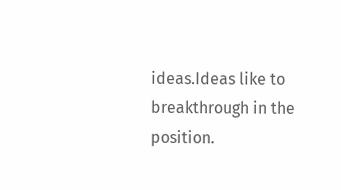ideas.Ideas like to breakthrough in the position.